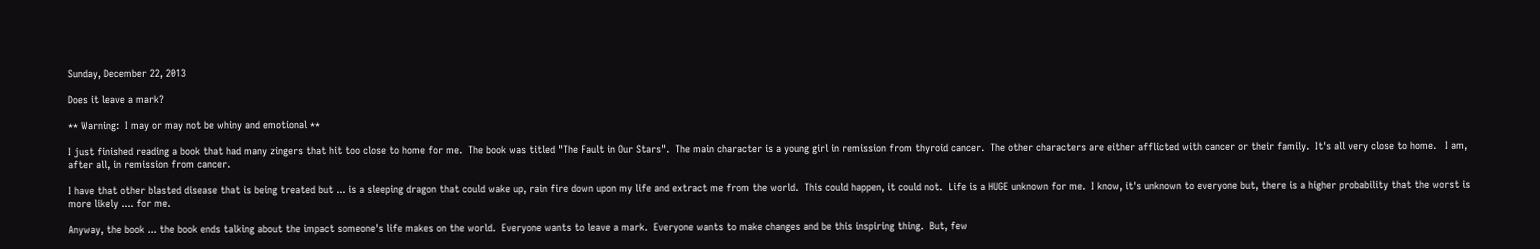Sunday, December 22, 2013

Does it leave a mark?

** Warning:  I may or may not be whiny and emotional **

I just finished reading a book that had many zingers that hit too close to home for me.  The book was titled "The Fault in Our Stars".  The main character is a young girl in remission from thyroid cancer.  The other characters are either afflicted with cancer or their family.  It's all very close to home.   I am, after all, in remission from cancer.

I have that other blasted disease that is being treated but ... is a sleeping dragon that could wake up, rain fire down upon my life and extract me from the world.  This could happen, it could not.  Life is a HUGE unknown for me.  I know, it's unknown to everyone but, there is a higher probability that the worst is more likely .... for me.

Anyway, the book ... the book ends talking about the impact someone's life makes on the world.  Everyone wants to leave a mark.  Everyone wants to make changes and be this inspiring thing.  But, few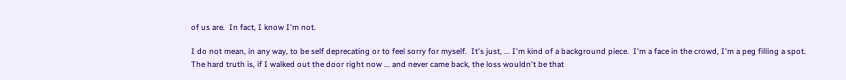of us are.  In fact, I know I'm not.

I do not mean, in any way, to be self deprecating or to feel sorry for myself.  It's just, ... I'm kind of a background piece.  I'm a face in the crowd, I'm a peg filling a spot.  The hard truth is, if I walked out the door right now ... and never came back, the loss wouldn't be that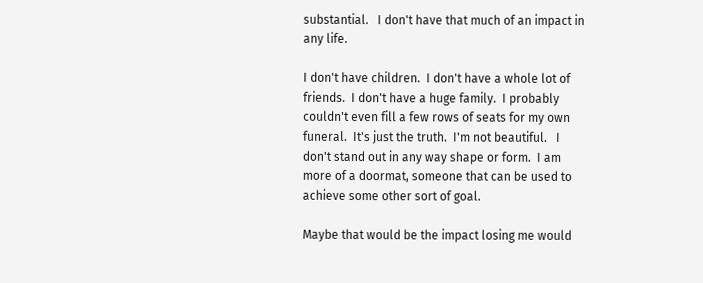substantial.   I don't have that much of an impact in any life.

I don't have children.  I don't have a whole lot of friends.  I don't have a huge family.  I probably couldn't even fill a few rows of seats for my own funeral.  It's just the truth.  I'm not beautiful.   I don't stand out in any way shape or form.  I am more of a doormat, someone that can be used to achieve some other sort of goal.

Maybe that would be the impact losing me would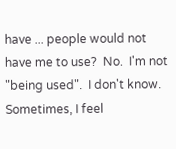have ... people would not have me to use?  No.  I'm not "being used".  I don't know.  Sometimes, I feel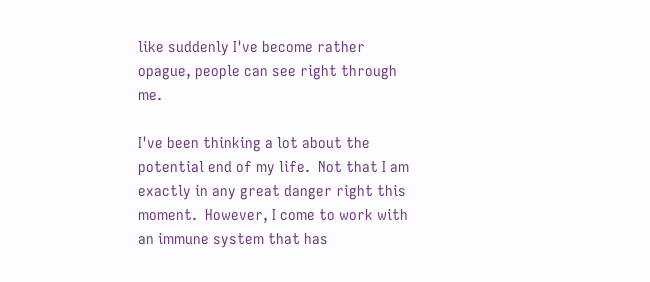like suddenly I've become rather opague, people can see right through me.

I've been thinking a lot about the potential end of my life.  Not that I am exactly in any great danger right this moment.  However, I come to work with an immune system that has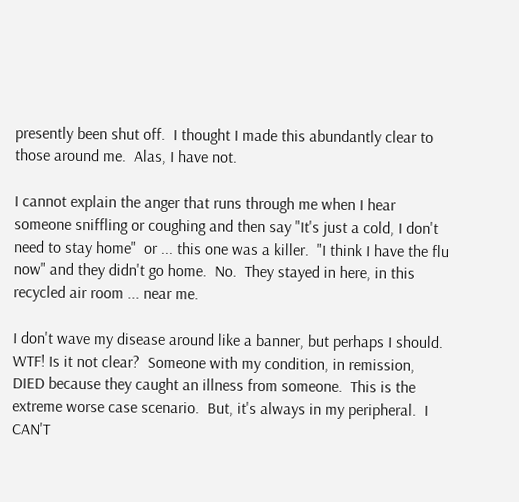presently been shut off.  I thought I made this abundantly clear to those around me.  Alas, I have not.

I cannot explain the anger that runs through me when I hear someone sniffling or coughing and then say "It's just a cold, I don't need to stay home"  or ... this one was a killer.  "I think I have the flu now" and they didn't go home.  No.  They stayed in here, in this recycled air room ... near me.

I don't wave my disease around like a banner, but perhaps I should.  WTF! Is it not clear?  Someone with my condition, in remission, DIED because they caught an illness from someone.  This is the extreme worse case scenario.  But, it's always in my peripheral.  I CAN'T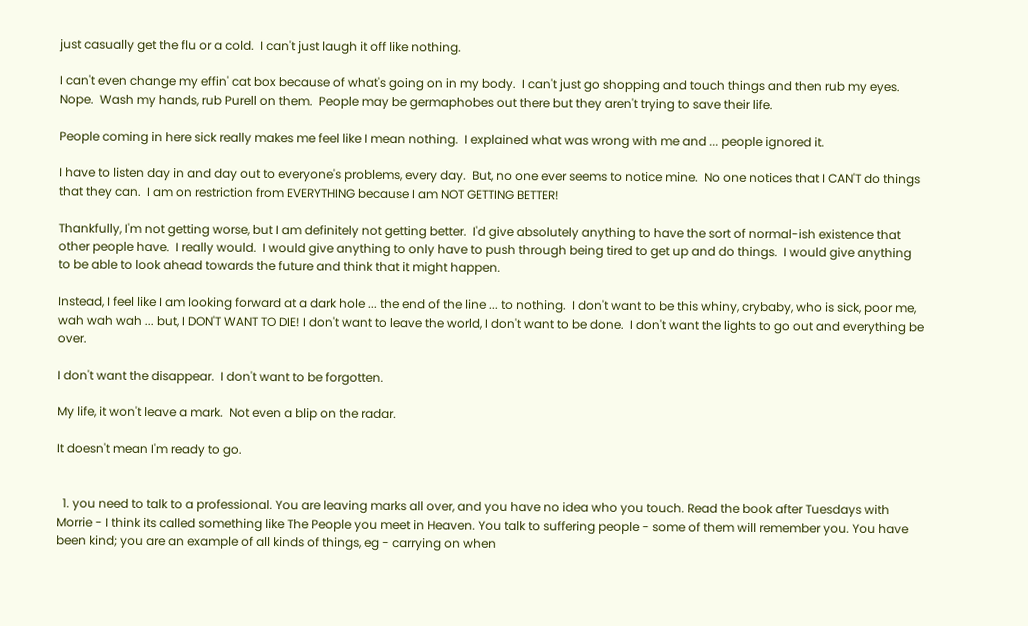just casually get the flu or a cold.  I can't just laugh it off like nothing.

I can't even change my effin' cat box because of what's going on in my body.  I can't just go shopping and touch things and then rub my eyes.  Nope.  Wash my hands, rub Purell on them.  People may be germaphobes out there but they aren't trying to save their life.

People coming in here sick really makes me feel like I mean nothing.  I explained what was wrong with me and ... people ignored it.

I have to listen day in and day out to everyone's problems, every day.  But, no one ever seems to notice mine.  No one notices that I CAN'T do things that they can.  I am on restriction from EVERYTHING because I am NOT GETTING BETTER!

Thankfully, I'm not getting worse, but I am definitely not getting better.  I'd give absolutely anything to have the sort of normal-ish existence that other people have.  I really would.  I would give anything to only have to push through being tired to get up and do things.  I would give anything to be able to look ahead towards the future and think that it might happen.

Instead, I feel like I am looking forward at a dark hole ... the end of the line ... to nothing.  I don't want to be this whiny, crybaby, who is sick, poor me, wah wah wah ... but, I DON'T WANT TO DIE! I don't want to leave the world, I don't want to be done.  I don't want the lights to go out and everything be over.

I don't want the disappear.  I don't want to be forgotten.

My life, it won't leave a mark.  Not even a blip on the radar.

It doesn't mean I'm ready to go.


  1. you need to talk to a professional. You are leaving marks all over, and you have no idea who you touch. Read the book after Tuesdays with Morrie - I think its called something like The People you meet in Heaven. You talk to suffering people - some of them will remember you. You have been kind; you are an example of all kinds of things, eg - carrying on when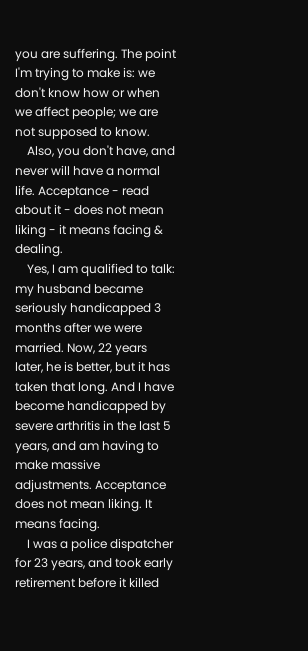you are suffering. The point I'm trying to make is: we don't know how or when we affect people; we are not supposed to know.
    Also, you don't have, and never will have a normal life. Acceptance - read about it - does not mean liking - it means facing & dealing.
    Yes, I am qualified to talk: my husband became seriously handicapped 3 months after we were married. Now, 22 years later, he is better, but it has taken that long. And I have become handicapped by severe arthritis in the last 5 years, and am having to make massive adjustments. Acceptance does not mean liking. It means facing.
    I was a police dispatcher for 23 years, and took early retirement before it killed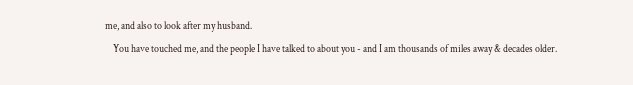me, and also to look after my husband.
    You have touched me, and the people I have talked to about you - and I am thousands of miles away & decades older.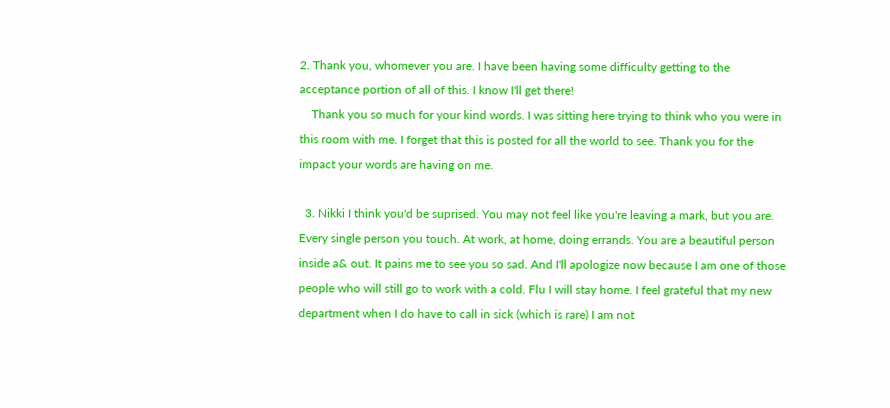2. Thank you, whomever you are. I have been having some difficulty getting to the acceptance portion of all of this. I know I'll get there!
    Thank you so much for your kind words. I was sitting here trying to think who you were in this room with me. I forget that this is posted for all the world to see. Thank you for the impact your words are having on me.

  3. Nikki I think you'd be suprised. You may not feel like you're leaving a mark, but you are. Every single person you touch. At work, at home, doing errands. You are a beautiful person inside a& out. It pains me to see you so sad. And I'll apologize now because I am one of those people who will still go to work with a cold. Flu I will stay home. I feel grateful that my new department when I do have to call in sick (which is rare) I am not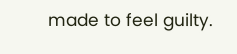made to feel guilty.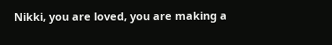Nikki, you are loved, you are making a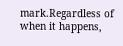mark.Regardless of when it happens,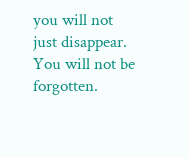you will not just disappear. You will not be forgotten.